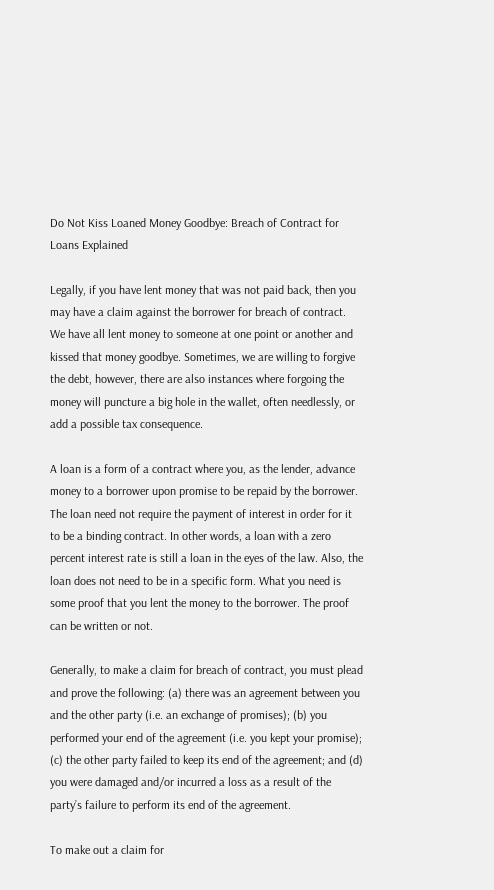Do Not Kiss Loaned Money Goodbye: Breach of Contract for Loans Explained

Legally, if you have lent money that was not paid back, then you may have a claim against the borrower for breach of contract. We have all lent money to someone at one point or another and kissed that money goodbye. Sometimes, we are willing to forgive the debt, however, there are also instances where forgoing the money will puncture a big hole in the wallet, often needlessly, or add a possible tax consequence.

A loan is a form of a contract where you, as the lender, advance money to a borrower upon promise to be repaid by the borrower. The loan need not require the payment of interest in order for it to be a binding contract. In other words, a loan with a zero percent interest rate is still a loan in the eyes of the law. Also, the loan does not need to be in a specific form. What you need is some proof that you lent the money to the borrower. The proof can be written or not.

Generally, to make a claim for breach of contract, you must plead and prove the following: (a) there was an agreement between you and the other party (i.e. an exchange of promises); (b) you performed your end of the agreement (i.e. you kept your promise); (c) the other party failed to keep its end of the agreement; and (d) you were damaged and/or incurred a loss as a result of the party’s failure to perform its end of the agreement.

To make out a claim for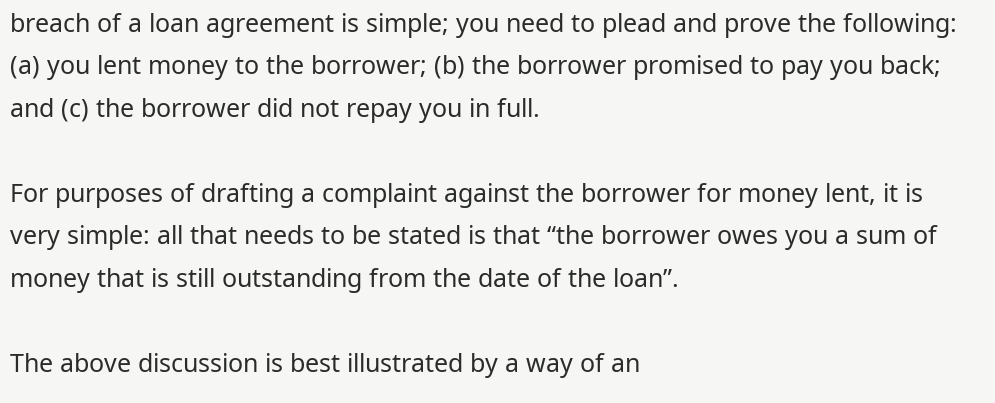breach of a loan agreement is simple; you need to plead and prove the following: (a) you lent money to the borrower; (b) the borrower promised to pay you back; and (c) the borrower did not repay you in full.

For purposes of drafting a complaint against the borrower for money lent, it is very simple: all that needs to be stated is that “the borrower owes you a sum of money that is still outstanding from the date of the loan”.

The above discussion is best illustrated by a way of an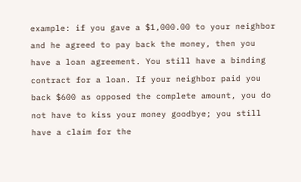example: if you gave a $1,000.00 to your neighbor and he agreed to pay back the money, then you have a loan agreement. You still have a binding contract for a loan. If your neighbor paid you back $600 as opposed the complete amount, you do not have to kiss your money goodbye; you still have a claim for the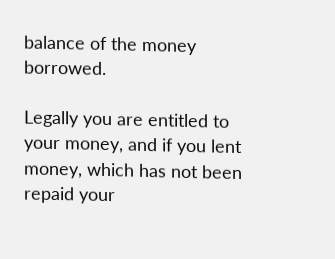balance of the money borrowed.

Legally you are entitled to your money, and if you lent money, which has not been repaid your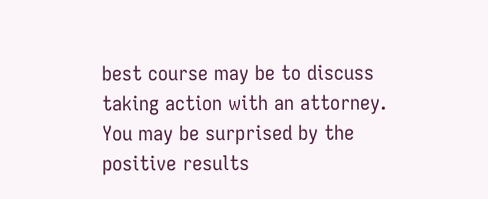best course may be to discuss taking action with an attorney. You may be surprised by the positive results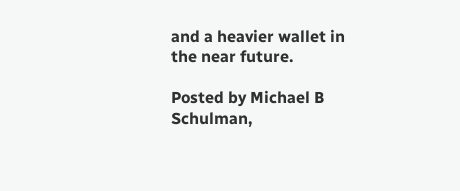and a heavier wallet in the near future.

Posted by Michael B Schulman,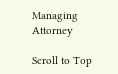Managing Attorney

Scroll to Top